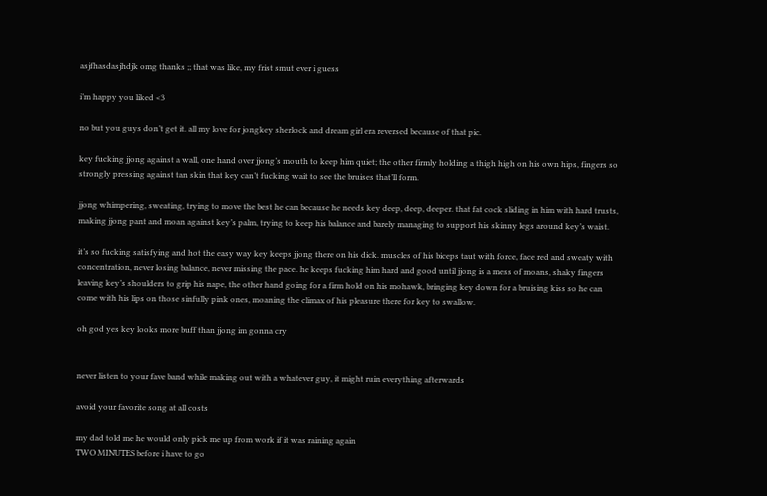asjfhasdasjhdjk omg thanks ;; that was like, my frist smut ever i guess

i’m happy you liked <3

no but you guys don’t get it. all my love for jongkey sherlock and dream girl era reversed because of that pic.

key fucking jjong against a wall, one hand over jjong’s mouth to keep him quiet; the other firmly holding a thigh high on his own hips, fingers so strongly pressing against tan skin that key can’t fucking wait to see the bruises that’ll form.

jjong whimpering, sweating, trying to move the best he can because he needs key deep, deep, deeper. that fat cock sliding in him with hard trusts, making jjong pant and moan against key’s palm, trying to keep his balance and barely managing to support his skinny legs around key’s waist.

it’s so fucking satisfying and hot the easy way key keeps jjong there on his dick. muscles of his biceps taut with force, face red and sweaty with concentration, never losing balance, never missing the pace. he keeps fucking him hard and good until jjong is a mess of moans, shaky fingers leaving key’s shoulders to grip his nape, the other hand going for a firm hold on his mohawk, bringing key down for a bruising kiss so he can come with his lips on those sinfully pink ones, moaning the climax of his pleasure there for key to swallow.

oh god yes key looks more buff than jjong im gonna cry


never listen to your fave band while making out with a whatever guy, it might ruin everything afterwards

avoid your favorite song at all costs

my dad told me he would only pick me up from work if it was raining again
TWO MINUTES before i have to go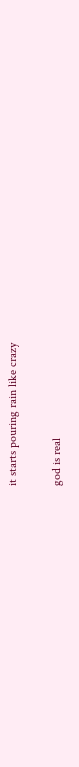it starts pouring rain like crazy

god is real